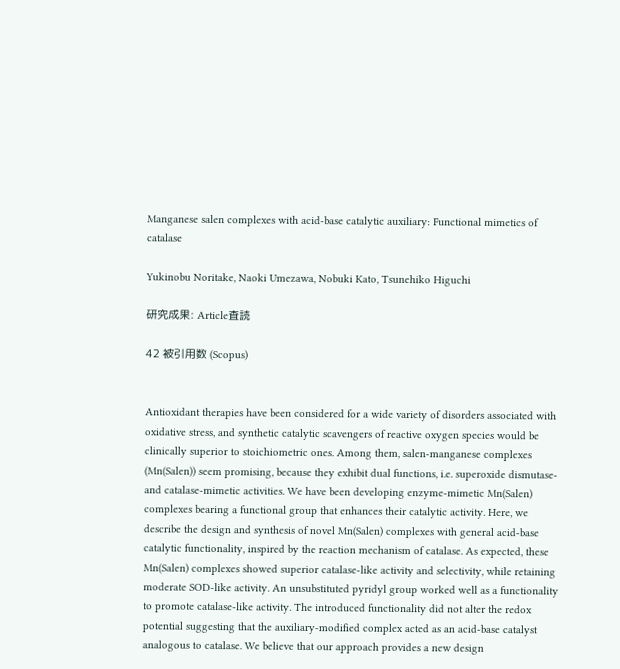Manganese salen complexes with acid-base catalytic auxiliary: Functional mimetics of catalase

Yukinobu Noritake, Naoki Umezawa, Nobuki Kato, Tsunehiko Higuchi

研究成果: Article査読

42 被引用数 (Scopus)


Antioxidant therapies have been considered for a wide variety of disorders associated with oxidative stress, and synthetic catalytic scavengers of reactive oxygen species would be clinically superior to stoichiometric ones. Among them, salen-manganese complexes (Mn(Salen)) seem promising, because they exhibit dual functions, i.e. superoxide dismutase- and catalase-mimetic activities. We have been developing enzyme-mimetic Mn(Salen) complexes bearing a functional group that enhances their catalytic activity. Here, we describe the design and synthesis of novel Mn(Salen) complexes with general acid-base catalytic functionality, inspired by the reaction mechanism of catalase. As expected, these Mn(Salen) complexes showed superior catalase-like activity and selectivity, while retaining moderate SOD-like activity. An unsubstituted pyridyl group worked well as a functionality to promote catalase-like activity. The introduced functionality did not alter the redox potential suggesting that the auxiliary-modified complex acted as an acid-base catalyst analogous to catalase. We believe that our approach provides a new design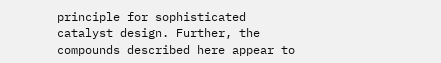principle for sophisticated catalyst design. Further, the compounds described here appear to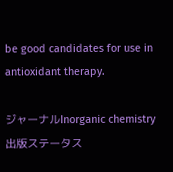be good candidates for use in antioxidant therapy.

ジャーナルInorganic chemistry
出版ステータス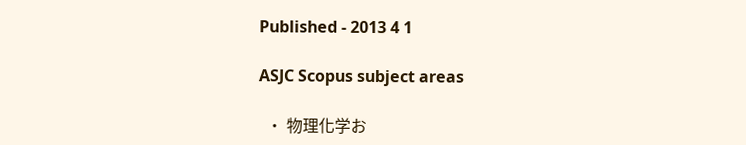Published - 2013 4 1

ASJC Scopus subject areas

  • 物理化学お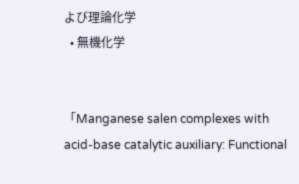よび理論化学
  • 無機化学


「Manganese salen complexes with acid-base catalytic auxiliary: Functional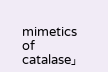mimetics of catalase」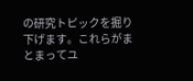の研究トピックを掘り下げます。これらがまとまってユ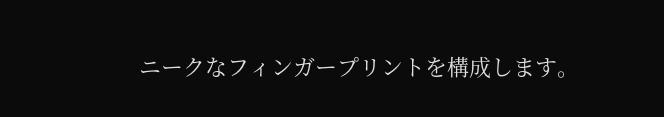ニークなフィンガープリントを構成します。